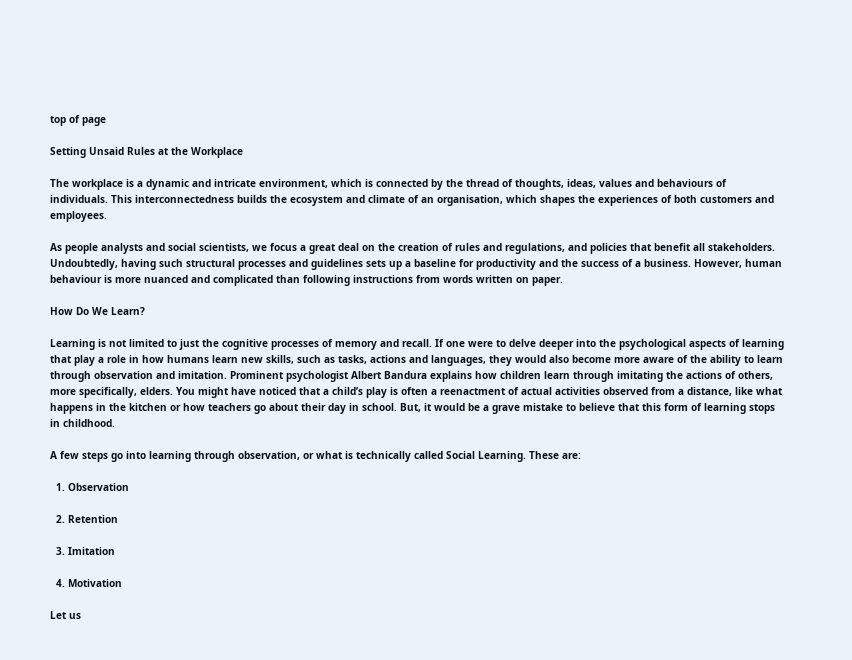top of page

Setting Unsaid Rules at the Workplace

The workplace is a dynamic and intricate environment, which is connected by the thread of thoughts, ideas, values and behaviours of individuals. This interconnectedness builds the ecosystem and climate of an organisation, which shapes the experiences of both customers and employees.

As people analysts and social scientists, we focus a great deal on the creation of rules and regulations, and policies that benefit all stakeholders. Undoubtedly, having such structural processes and guidelines sets up a baseline for productivity and the success of a business. However, human behaviour is more nuanced and complicated than following instructions from words written on paper.

How Do We Learn?

Learning is not limited to just the cognitive processes of memory and recall. If one were to delve deeper into the psychological aspects of learning that play a role in how humans learn new skills, such as tasks, actions and languages, they would also become more aware of the ability to learn through observation and imitation. Prominent psychologist Albert Bandura explains how children learn through imitating the actions of others, more specifically, elders. You might have noticed that a child’s play is often a reenactment of actual activities observed from a distance, like what happens in the kitchen or how teachers go about their day in school. But, it would be a grave mistake to believe that this form of learning stops in childhood.

A few steps go into learning through observation, or what is technically called Social Learning. These are:

  1. Observation

  2. Retention

  3. Imitation

  4. Motivation

Let us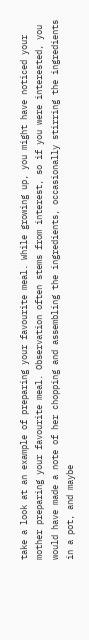take a look at an example of preparing your favourite meal. While growing up, you might have noticed your mother preparing your favourite meal. Observation often stems from interest, so if you were interested, you would have made a note of her chopping and assembling the ingredients, occasionally stirring the ingredients in a pot, and maybe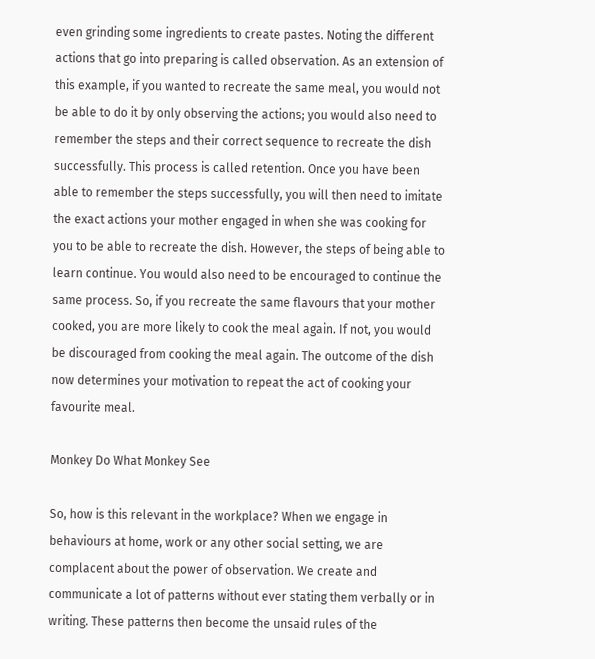even grinding some ingredients to create pastes. Noting the different actions that go into preparing is called observation. As an extension of this example, if you wanted to recreate the same meal, you would not be able to do it by only observing the actions; you would also need to remember the steps and their correct sequence to recreate the dish successfully. This process is called retention. Once you have been able to remember the steps successfully, you will then need to imitate the exact actions your mother engaged in when she was cooking for you to be able to recreate the dish. However, the steps of being able to learn continue. You would also need to be encouraged to continue the same process. So, if you recreate the same flavours that your mother cooked, you are more likely to cook the meal again. If not, you would be discouraged from cooking the meal again. The outcome of the dish now determines your motivation to repeat the act of cooking your favourite meal.

Monkey Do What Monkey See

So, how is this relevant in the workplace? When we engage in behaviours at home, work or any other social setting, we are complacent about the power of observation. We create and communicate a lot of patterns without ever stating them verbally or in writing. These patterns then become the unsaid rules of the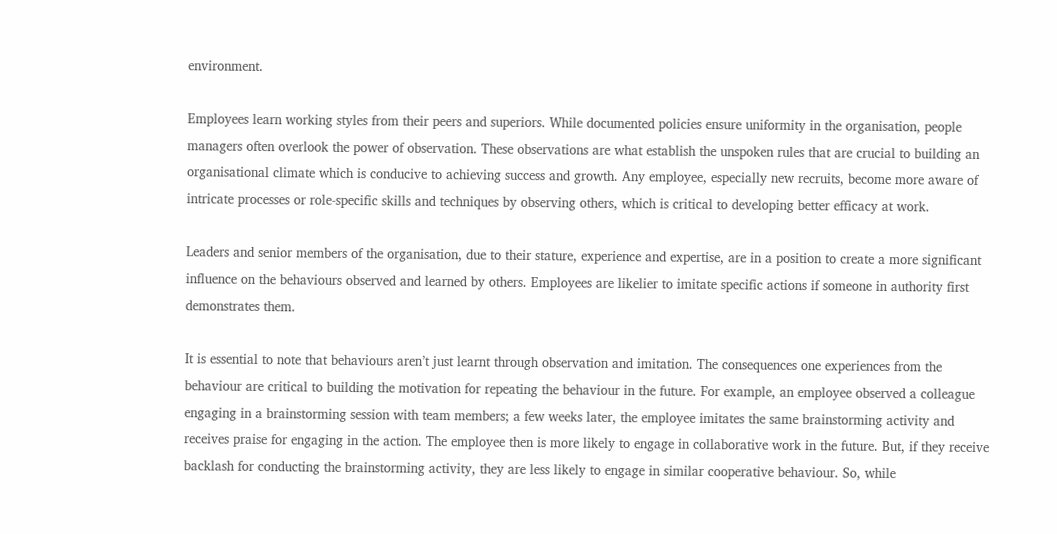environment.

Employees learn working styles from their peers and superiors. While documented policies ensure uniformity in the organisation, people managers often overlook the power of observation. These observations are what establish the unspoken rules that are crucial to building an organisational climate which is conducive to achieving success and growth. Any employee, especially new recruits, become more aware of intricate processes or role-specific skills and techniques by observing others, which is critical to developing better efficacy at work.

Leaders and senior members of the organisation, due to their stature, experience and expertise, are in a position to create a more significant influence on the behaviours observed and learned by others. Employees are likelier to imitate specific actions if someone in authority first demonstrates them.

It is essential to note that behaviours aren’t just learnt through observation and imitation. The consequences one experiences from the behaviour are critical to building the motivation for repeating the behaviour in the future. For example, an employee observed a colleague engaging in a brainstorming session with team members; a few weeks later, the employee imitates the same brainstorming activity and receives praise for engaging in the action. The employee then is more likely to engage in collaborative work in the future. But, if they receive backlash for conducting the brainstorming activity, they are less likely to engage in similar cooperative behaviour. So, while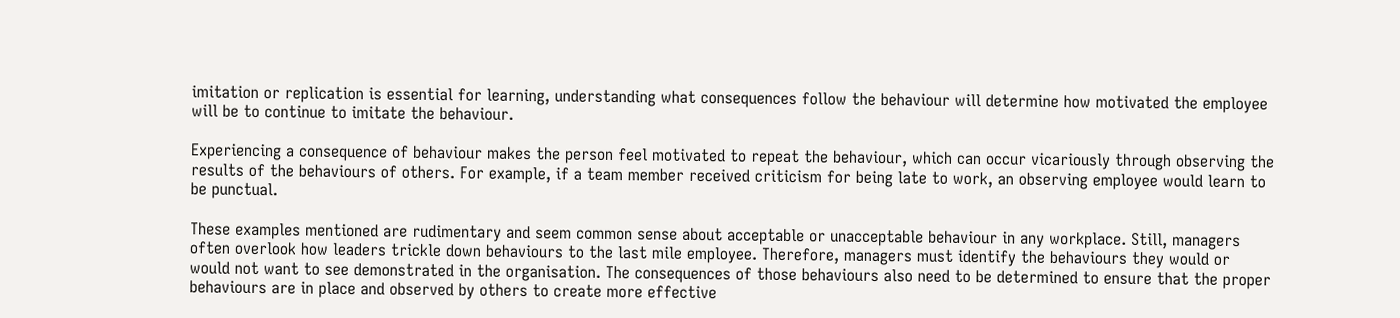imitation or replication is essential for learning, understanding what consequences follow the behaviour will determine how motivated the employee will be to continue to imitate the behaviour.

Experiencing a consequence of behaviour makes the person feel motivated to repeat the behaviour, which can occur vicariously through observing the results of the behaviours of others. For example, if a team member received criticism for being late to work, an observing employee would learn to be punctual.

These examples mentioned are rudimentary and seem common sense about acceptable or unacceptable behaviour in any workplace. Still, managers often overlook how leaders trickle down behaviours to the last mile employee. Therefore, managers must identify the behaviours they would or would not want to see demonstrated in the organisation. The consequences of those behaviours also need to be determined to ensure that the proper behaviours are in place and observed by others to create more effective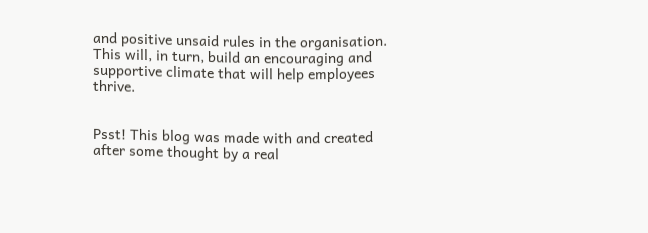and positive unsaid rules in the organisation. This will, in turn, build an encouraging and supportive climate that will help employees thrive.


Psst! This blog was made with and created after some thought by a real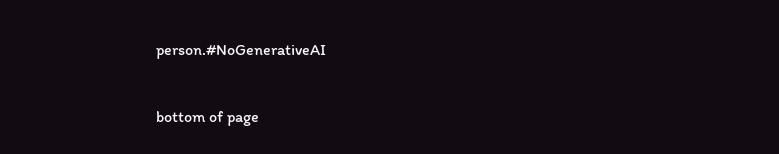person.#NoGenerativeAI


bottom of page